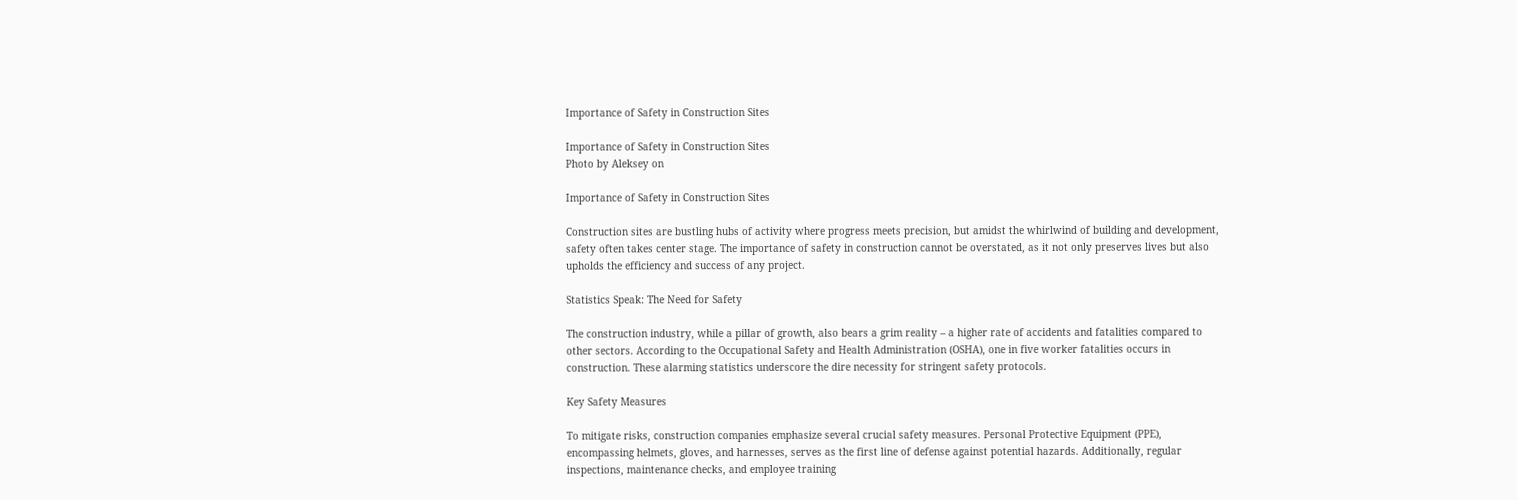Importance of Safety in Construction Sites

Importance of Safety in Construction Sites
Photo by Aleksey on

Importance of Safety in Construction Sites

Construction sites are bustling hubs of activity where progress meets precision, but amidst the whirlwind of building and development, safety often takes center stage. The importance of safety in construction cannot be overstated, as it not only preserves lives but also upholds the efficiency and success of any project.

Statistics Speak: The Need for Safety

The construction industry, while a pillar of growth, also bears a grim reality – a higher rate of accidents and fatalities compared to other sectors. According to the Occupational Safety and Health Administration (OSHA), one in five worker fatalities occurs in construction. These alarming statistics underscore the dire necessity for stringent safety protocols.

Key Safety Measures

To mitigate risks, construction companies emphasize several crucial safety measures. Personal Protective Equipment (PPE), encompassing helmets, gloves, and harnesses, serves as the first line of defense against potential hazards. Additionally, regular inspections, maintenance checks, and employee training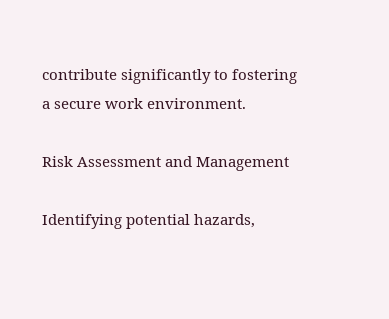contribute significantly to fostering a secure work environment.

Risk Assessment and Management

Identifying potential hazards,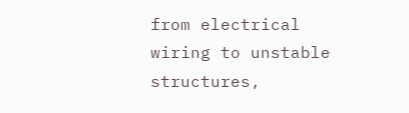from electrical wiring to unstable structures,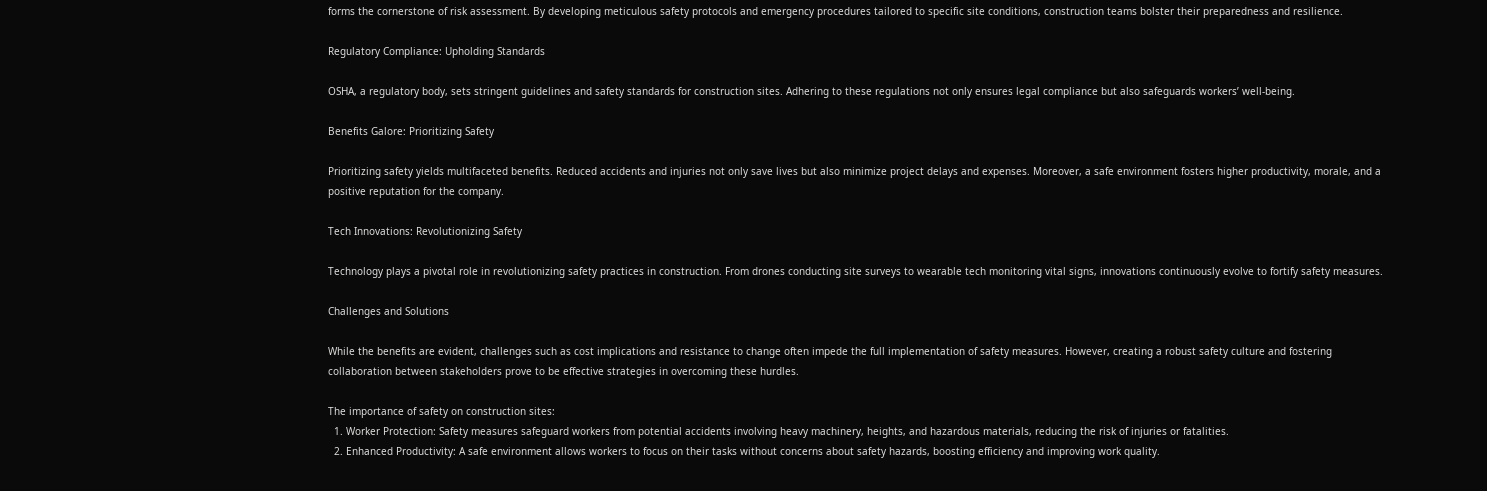forms the cornerstone of risk assessment. By developing meticulous safety protocols and emergency procedures tailored to specific site conditions, construction teams bolster their preparedness and resilience.

Regulatory Compliance: Upholding Standards

OSHA, a regulatory body, sets stringent guidelines and safety standards for construction sites. Adhering to these regulations not only ensures legal compliance but also safeguards workers’ well-being.

Benefits Galore: Prioritizing Safety

Prioritizing safety yields multifaceted benefits. Reduced accidents and injuries not only save lives but also minimize project delays and expenses. Moreover, a safe environment fosters higher productivity, morale, and a positive reputation for the company.

Tech Innovations: Revolutionizing Safety

Technology plays a pivotal role in revolutionizing safety practices in construction. From drones conducting site surveys to wearable tech monitoring vital signs, innovations continuously evolve to fortify safety measures.

Challenges and Solutions

While the benefits are evident, challenges such as cost implications and resistance to change often impede the full implementation of safety measures. However, creating a robust safety culture and fostering collaboration between stakeholders prove to be effective strategies in overcoming these hurdles.

The importance of safety on construction sites:
  1. Worker Protection: Safety measures safeguard workers from potential accidents involving heavy machinery, heights, and hazardous materials, reducing the risk of injuries or fatalities.
  2. Enhanced Productivity: A safe environment allows workers to focus on their tasks without concerns about safety hazards, boosting efficiency and improving work quality.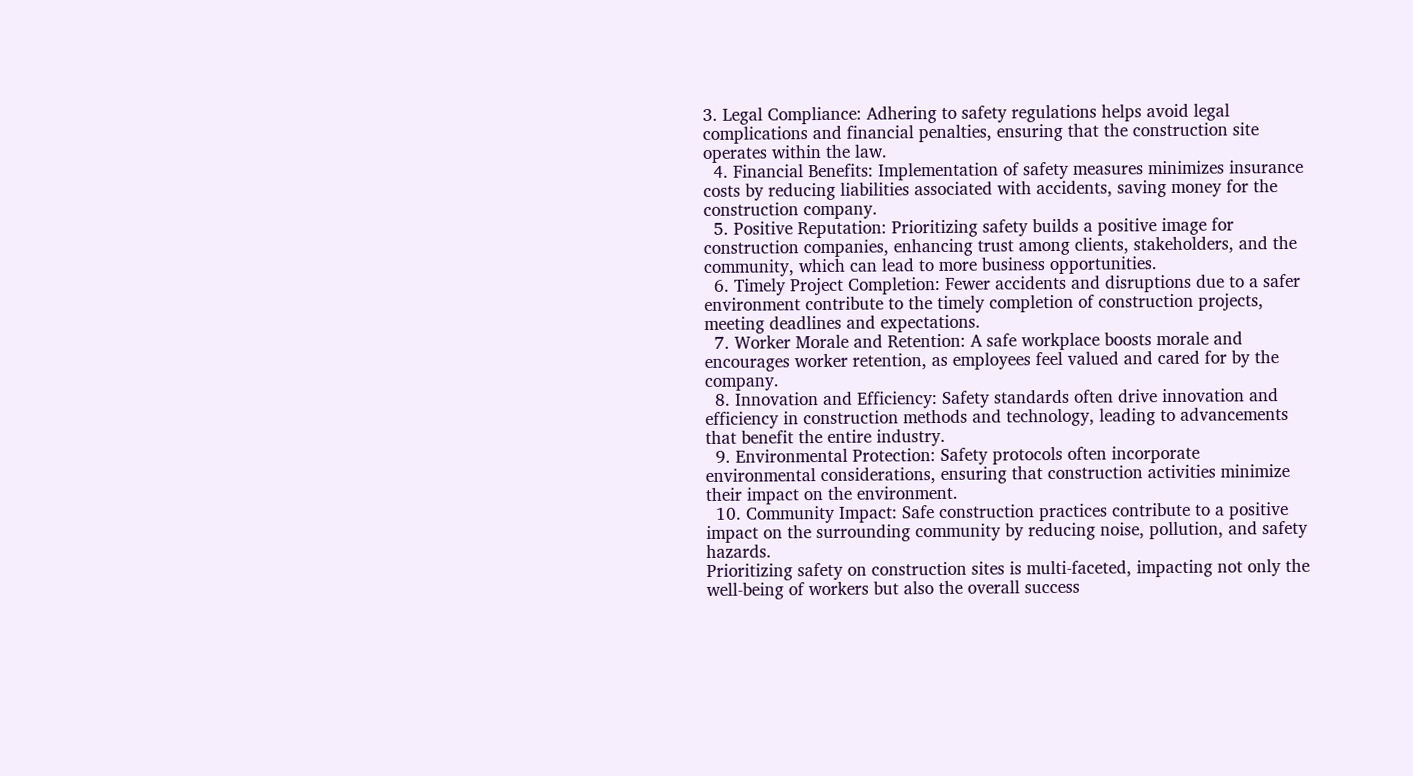3. Legal Compliance: Adhering to safety regulations helps avoid legal complications and financial penalties, ensuring that the construction site operates within the law.
  4. Financial Benefits: Implementation of safety measures minimizes insurance costs by reducing liabilities associated with accidents, saving money for the construction company.
  5. Positive Reputation: Prioritizing safety builds a positive image for construction companies, enhancing trust among clients, stakeholders, and the community, which can lead to more business opportunities.
  6. Timely Project Completion: Fewer accidents and disruptions due to a safer environment contribute to the timely completion of construction projects, meeting deadlines and expectations.
  7. Worker Morale and Retention: A safe workplace boosts morale and encourages worker retention, as employees feel valued and cared for by the company.
  8. Innovation and Efficiency: Safety standards often drive innovation and efficiency in construction methods and technology, leading to advancements that benefit the entire industry.
  9. Environmental Protection: Safety protocols often incorporate environmental considerations, ensuring that construction activities minimize their impact on the environment.
  10. Community Impact: Safe construction practices contribute to a positive impact on the surrounding community by reducing noise, pollution, and safety hazards.
Prioritizing safety on construction sites is multi-faceted, impacting not only the well-being of workers but also the overall success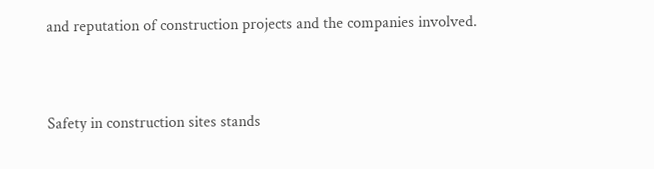and reputation of construction projects and the companies involved.


Safety in construction sites stands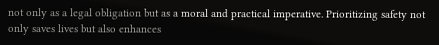not only as a legal obligation but as a moral and practical imperative. Prioritizing safety not only saves lives but also enhances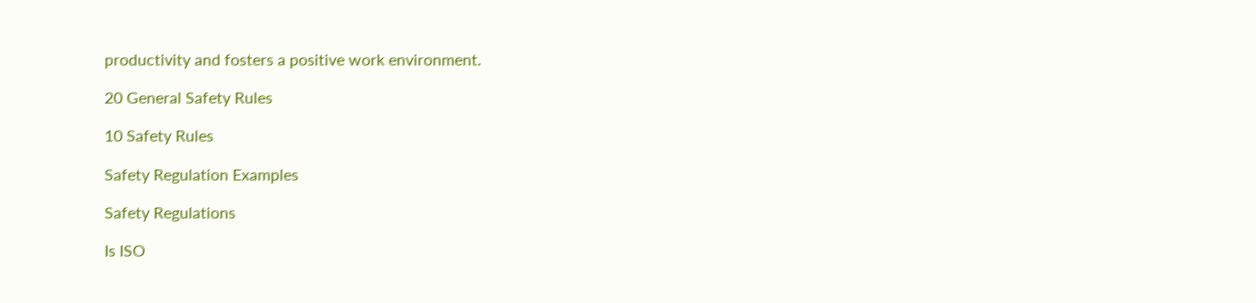productivity and fosters a positive work environment.

20 General Safety Rules

10 Safety Rules

Safety Regulation Examples

Safety Regulations

Is ISO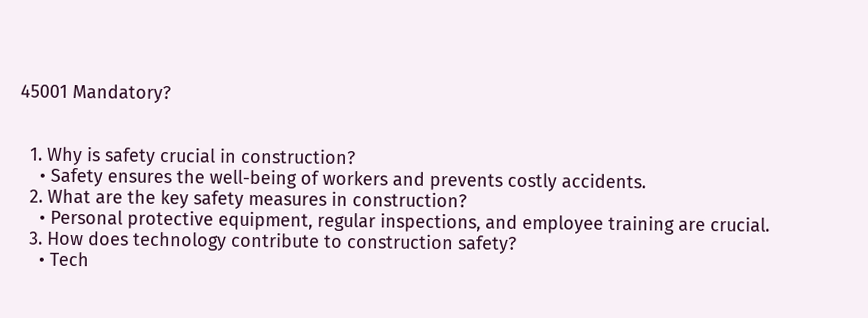45001 Mandatory?


  1. Why is safety crucial in construction?
    • Safety ensures the well-being of workers and prevents costly accidents.
  2. What are the key safety measures in construction?
    • Personal protective equipment, regular inspections, and employee training are crucial.
  3. How does technology contribute to construction safety?
    • Tech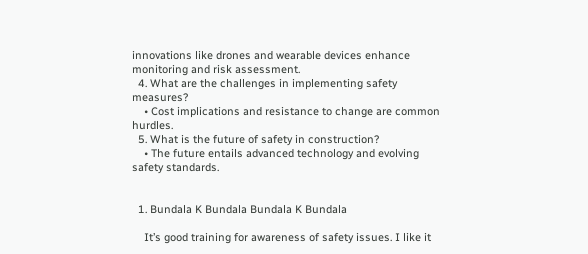innovations like drones and wearable devices enhance monitoring and risk assessment.
  4. What are the challenges in implementing safety measures?
    • Cost implications and resistance to change are common hurdles.
  5. What is the future of safety in construction?
    • The future entails advanced technology and evolving safety standards.


  1. Bundala K Bundala Bundala K Bundala

    It’s good training for awareness of safety issues. I like it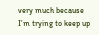very much because I’m trying to keep up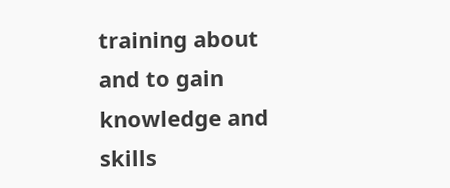training about and to gain knowledge and skills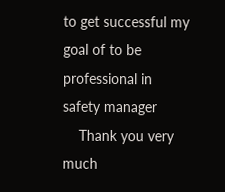to get successful my goal of to be professional in safety manager
    Thank you very much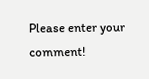Please enter your comment!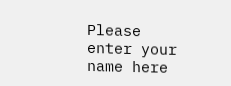Please enter your name here